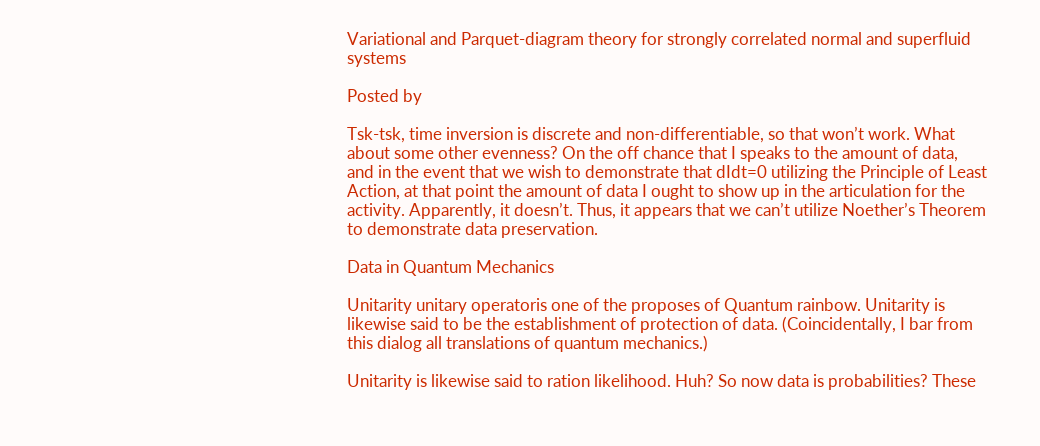Variational and Parquet-diagram theory for strongly correlated normal and superfluid systems

Posted by

Tsk-tsk, time inversion is discrete and non-differentiable, so that won’t work. What about some other evenness? On the off chance that I speaks to the amount of data, and in the event that we wish to demonstrate that dIdt=0 utilizing the Principle of Least Action, at that point the amount of data I ought to show up in the articulation for the activity. Apparently, it doesn’t. Thus, it appears that we can’t utilize Noether’s Theorem to demonstrate data preservation.

Data in Quantum Mechanics

Unitarity unitary operatoris one of the proposes of Quantum rainbow. Unitarity is likewise said to be the establishment of protection of data. (Coincidentally, I bar from this dialog all translations of quantum mechanics.)

Unitarity is likewise said to ration likelihood. Huh? So now data is probabilities? These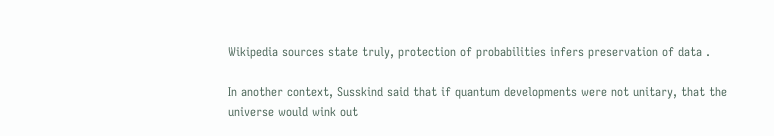Wikipedia sources state truly, protection of probabilities infers preservation of data .

In another context, Susskind said that if quantum developments were not unitary, that the universe would wink out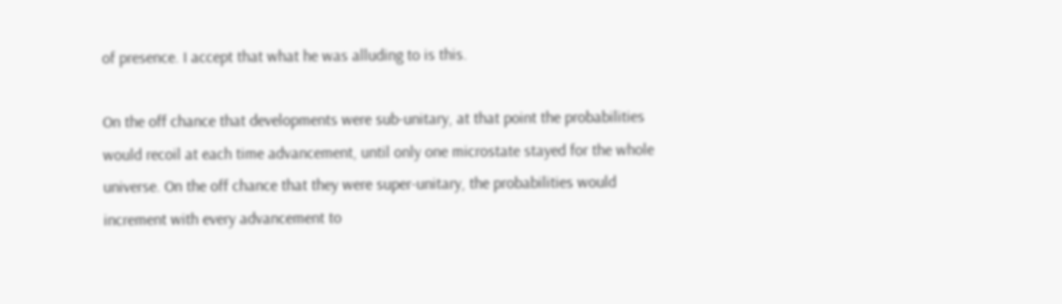of presence. I accept that what he was alluding to is this.

On the off chance that developments were sub-unitary, at that point the probabilities would recoil at each time advancement, until only one microstate stayed for the whole universe. On the off chance that they were super-unitary, the probabilities would increment with every advancement to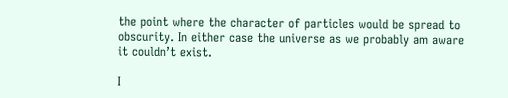the point where the character of particles would be spread to obscurity. In either case the universe as we probably am aware it couldn’t exist.

I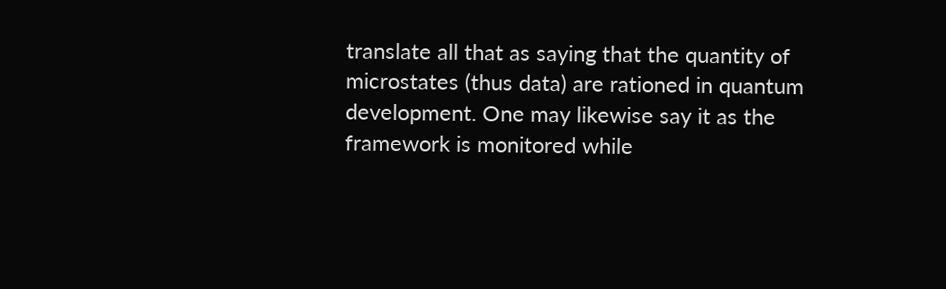translate all that as saying that the quantity of microstates (thus data) are rationed in quantum development. One may likewise say it as the framework is monitored while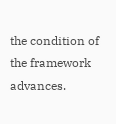the condition of the framework advances.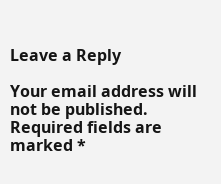Leave a Reply

Your email address will not be published. Required fields are marked *